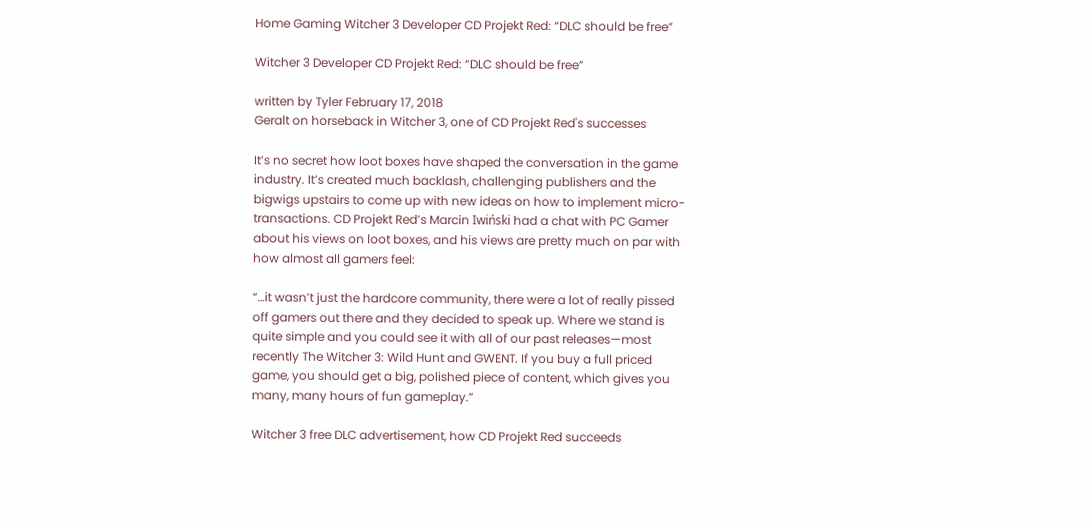Home Gaming Witcher 3 Developer CD Projekt Red: “DLC should be free”

Witcher 3 Developer CD Projekt Red: “DLC should be free”

written by Tyler February 17, 2018
Geralt on horseback in Witcher 3, one of CD Projekt Red's successes

It’s no secret how loot boxes have shaped the conversation in the game industry. It’s created much backlash, challenging publishers and the bigwigs upstairs to come up with new ideas on how to implement micro-transactions. CD Projekt Red’s Marcin Iwiński had a chat with PC Gamer about his views on loot boxes, and his views are pretty much on par with how almost all gamers feel:

“…it wasn’t just the hardcore community, there were a lot of really pissed off gamers out there and they decided to speak up. Where we stand is quite simple and you could see it with all of our past releases—most recently The Witcher 3: Wild Hunt and GWENT. If you buy a full priced game, you should get a big, polished piece of content, which gives you many, many hours of fun gameplay.”

Witcher 3 free DLC advertisement, how CD Projekt Red succeeds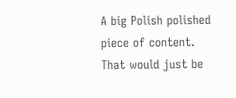A big Polish polished piece of content. That would just be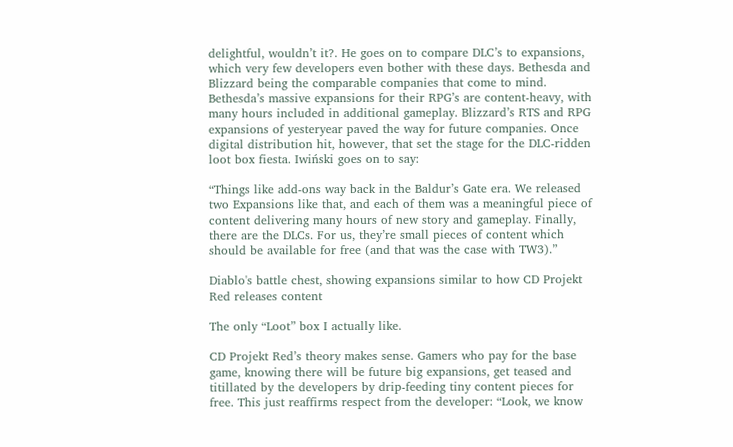delightful, wouldn’t it?. He goes on to compare DLC’s to expansions, which very few developers even bother with these days. Bethesda and Blizzard being the comparable companies that come to mind. Bethesda’s massive expansions for their RPG’s are content-heavy, with many hours included in additional gameplay. Blizzard’s RTS and RPG expansions of yesteryear paved the way for future companies. Once digital distribution hit, however, that set the stage for the DLC-ridden loot box fiesta. Iwiński goes on to say:

“Things like add-ons way back in the Baldur’s Gate era. We released two Expansions like that, and each of them was a meaningful piece of content delivering many hours of new story and gameplay. Finally, there are the DLCs. For us, they’re small pieces of content which should be available for free (and that was the case with TW3).”

Diablo's battle chest, showing expansions similar to how CD Projekt Red releases content

The only “Loot” box I actually like.

CD Projekt Red’s theory makes sense. Gamers who pay for the base game, knowing there will be future big expansions, get teased and titillated by the developers by drip-feeding tiny content pieces for free. This just reaffirms respect from the developer: “Look, we know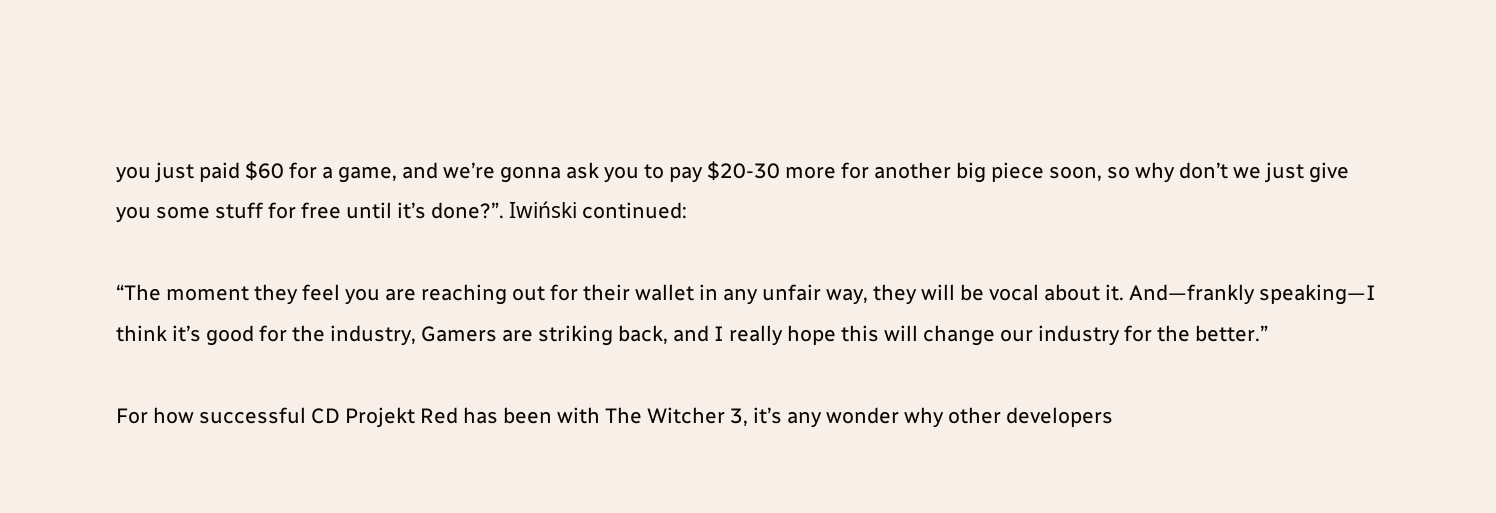you just paid $60 for a game, and we’re gonna ask you to pay $20-30 more for another big piece soon, so why don’t we just give you some stuff for free until it’s done?”. Iwiński continued:

“The moment they feel you are reaching out for their wallet in any unfair way, they will be vocal about it. And—frankly speaking—I think it’s good for the industry, Gamers are striking back, and I really hope this will change our industry for the better.”

For how successful CD Projekt Red has been with The Witcher 3, it’s any wonder why other developers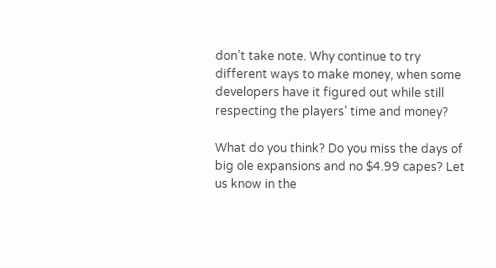don’t take note. Why continue to try different ways to make money, when some developers have it figured out while still respecting the players’ time and money?

What do you think? Do you miss the days of big ole expansions and no $4.99 capes? Let us know in the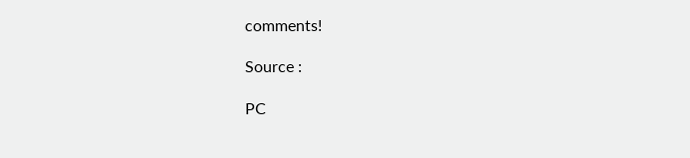comments!

Source :

PC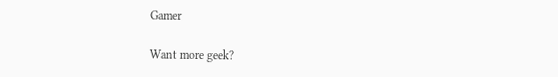Gamer

Want more geek?